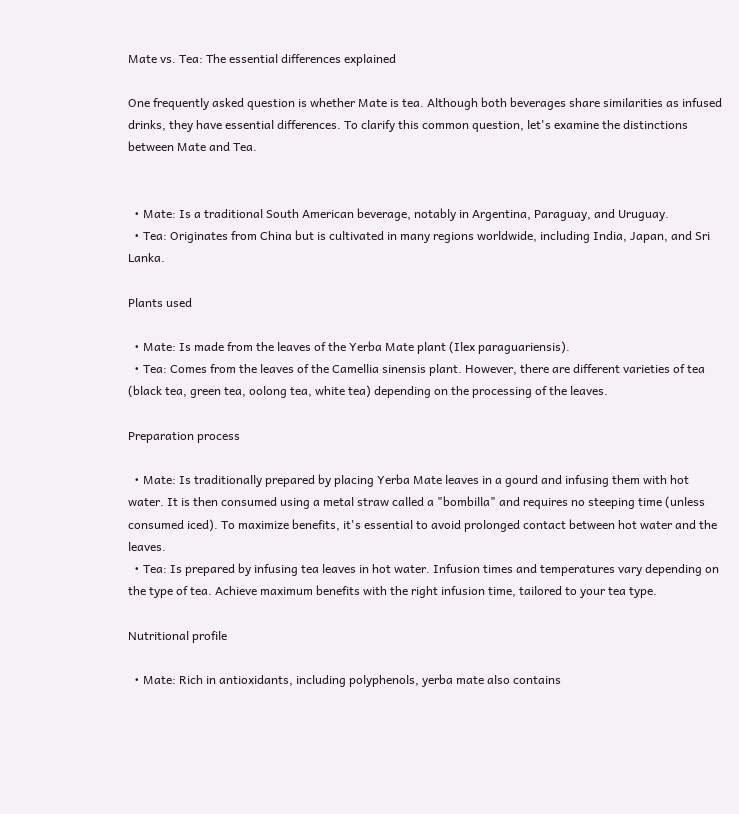Mate vs. Tea: The essential differences explained

One frequently asked question is whether Mate is tea. Although both beverages share similarities as infused drinks, they have essential differences. To clarify this common question, let's examine the distinctions between Mate and Tea.


  • Mate: Is a traditional South American beverage, notably in Argentina, Paraguay, and Uruguay.
  • Tea: Originates from China but is cultivated in many regions worldwide, including India, Japan, and Sri Lanka.

Plants used

  • Mate: Is made from the leaves of the Yerba Mate plant (Ilex paraguariensis).
  • Tea: Comes from the leaves of the Camellia sinensis plant. However, there are different varieties of tea (black tea, green tea, oolong tea, white tea) depending on the processing of the leaves.

Preparation process

  • Mate: Is traditionally prepared by placing Yerba Mate leaves in a gourd and infusing them with hot water. It is then consumed using a metal straw called a "bombilla" and requires no steeping time (unless consumed iced). To maximize benefits, it's essential to avoid prolonged contact between hot water and the leaves.
  • Tea: Is prepared by infusing tea leaves in hot water. Infusion times and temperatures vary depending on the type of tea. Achieve maximum benefits with the right infusion time, tailored to your tea type.

Nutritional profile

  • Mate: Rich in antioxidants, including polyphenols, yerba mate also contains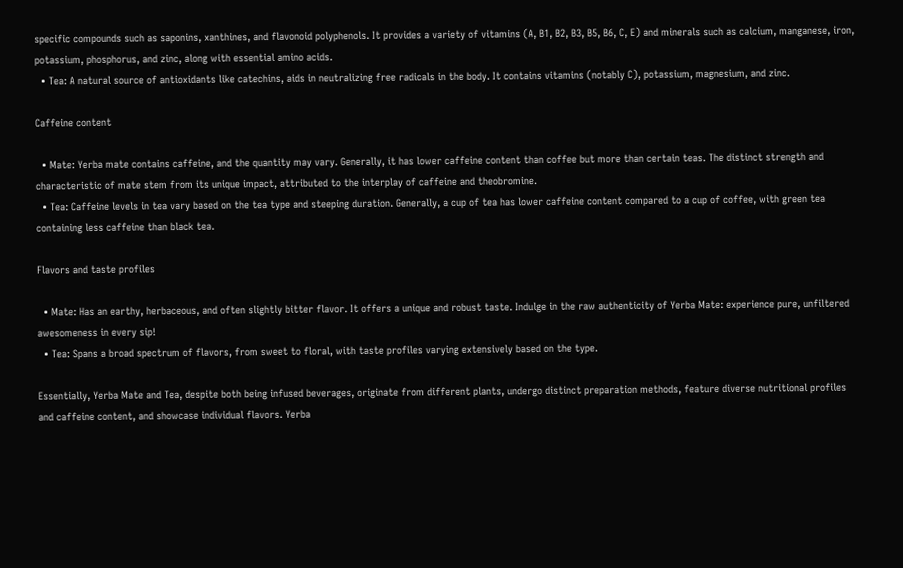specific compounds such as saponins, xanthines, and flavonoid polyphenols. It provides a variety of vitamins (A, B1, B2, B3, B5, B6, C, E) and minerals such as calcium, manganese, iron, potassium, phosphorus, and zinc, along with essential amino acids.
  • Tea: A natural source of antioxidants like catechins, aids in neutralizing free radicals in the body. It contains vitamins (notably C), potassium, magnesium, and zinc.

Caffeine content

  • Mate: Yerba mate contains caffeine, and the quantity may vary. Generally, it has lower caffeine content than coffee but more than certain teas. The distinct strength and characteristic of mate stem from its unique impact, attributed to the interplay of caffeine and theobromine.
  • Tea: Caffeine levels in tea vary based on the tea type and steeping duration. Generally, a cup of tea has lower caffeine content compared to a cup of coffee, with green tea containing less caffeine than black tea.

Flavors and taste profiles

  • Mate: Has an earthy, herbaceous, and often slightly bitter flavor. It offers a unique and robust taste. Indulge in the raw authenticity of Yerba Mate: experience pure, unfiltered awesomeness in every sip!
  • Tea: Spans a broad spectrum of flavors, from sweet to floral, with taste profiles varying extensively based on the type.

Essentially, Yerba Mate and Tea, despite both being infused beverages, originate from different plants, undergo distinct preparation methods, feature diverse nutritional profiles and caffeine content, and showcase individual flavors. Yerba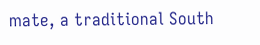mate, a traditional South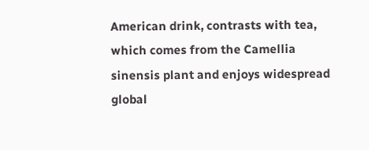American drink, contrasts with tea, which comes from the Camellia sinensis plant and enjoys widespread global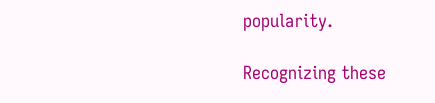popularity.

Recognizing these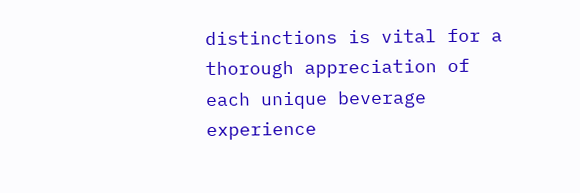distinctions is vital for a thorough appreciation of each unique beverage experience